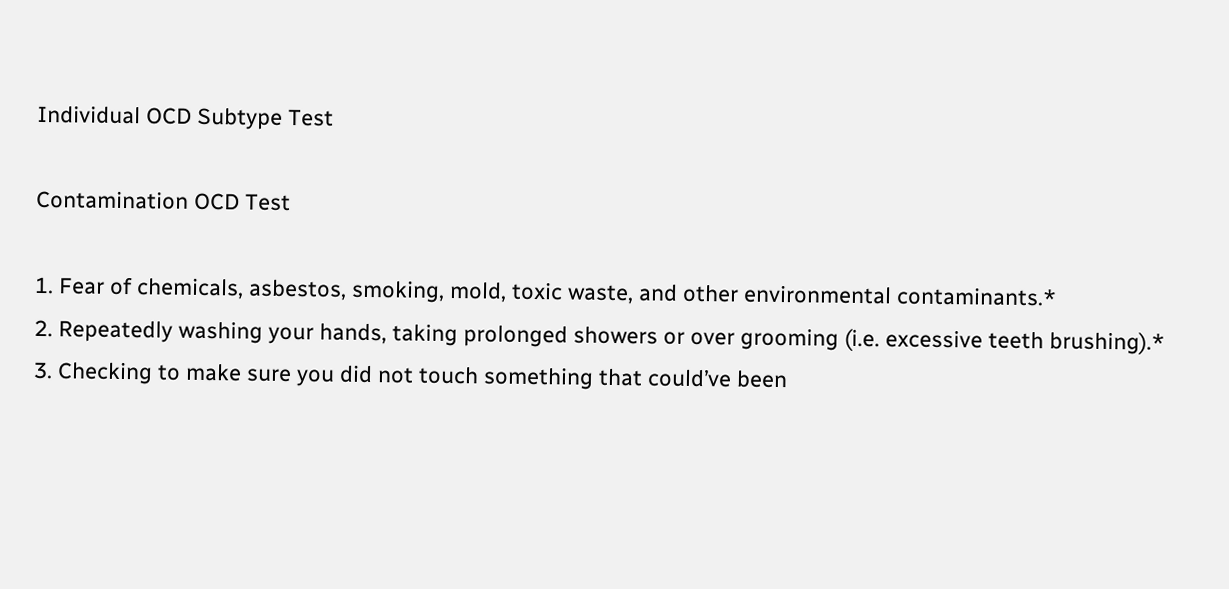Individual OCD Subtype Test

Contamination OCD Test

1. Fear of chemicals, asbestos, smoking, mold, toxic waste, and other environmental contaminants.*
2. Repeatedly washing your hands, taking prolonged showers or over grooming (i.e. excessive teeth brushing).*
3. Checking to make sure you did not touch something that could’ve been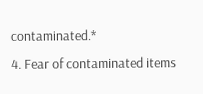contaminated.*
4. Fear of contaminated items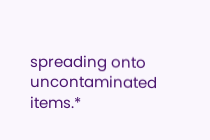spreading onto uncontaminated items.*